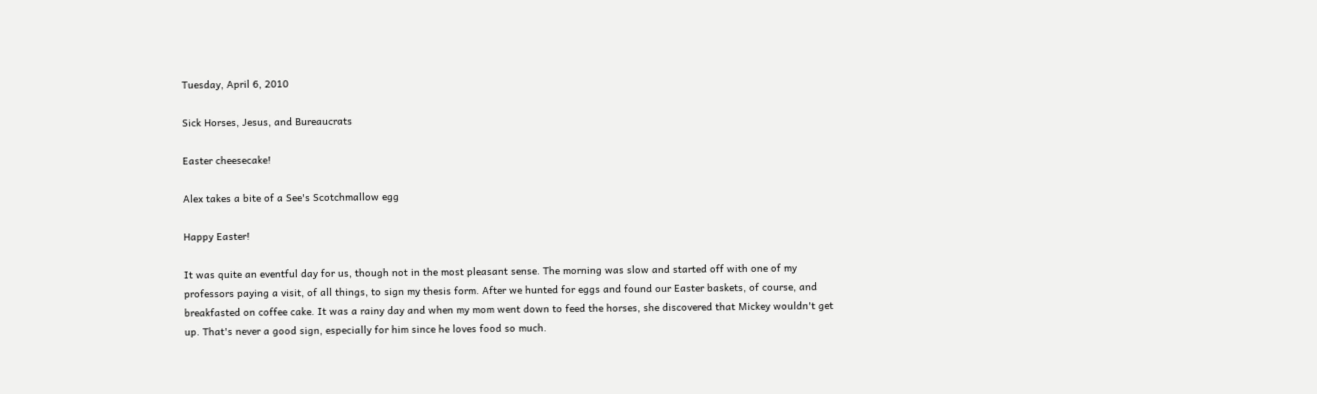Tuesday, April 6, 2010

Sick Horses, Jesus, and Bureaucrats

Easter cheesecake!

Alex takes a bite of a See's Scotchmallow egg

Happy Easter!

It was quite an eventful day for us, though not in the most pleasant sense. The morning was slow and started off with one of my professors paying a visit, of all things, to sign my thesis form. After we hunted for eggs and found our Easter baskets, of course, and breakfasted on coffee cake. It was a rainy day and when my mom went down to feed the horses, she discovered that Mickey wouldn't get up. That's never a good sign, especially for him since he loves food so much.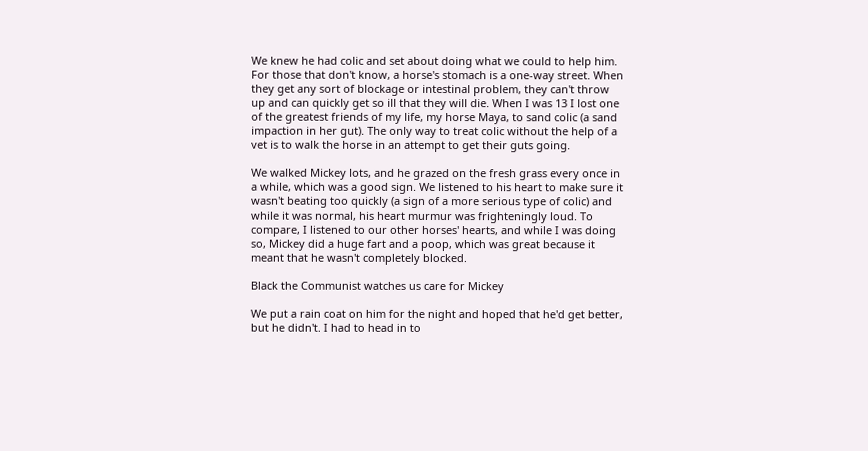We knew he had colic and set about doing what we could to help him. For those that don't know, a horse's stomach is a one-way street. When they get any sort of blockage or intestinal problem, they can't throw up and can quickly get so ill that they will die. When I was 13 I lost one of the greatest friends of my life, my horse Maya, to sand colic (a sand impaction in her gut). The only way to treat colic without the help of a vet is to walk the horse in an attempt to get their guts going.

We walked Mickey lots, and he grazed on the fresh grass every once in a while, which was a good sign. We listened to his heart to make sure it wasn't beating too quickly (a sign of a more serious type of colic) and while it was normal, his heart murmur was frighteningly loud. To compare, I listened to our other horses' hearts, and while I was doing so, Mickey did a huge fart and a poop, which was great because it meant that he wasn't completely blocked.

Black the Communist watches us care for Mickey

We put a rain coat on him for the night and hoped that he'd get better, but he didn't. I had to head in to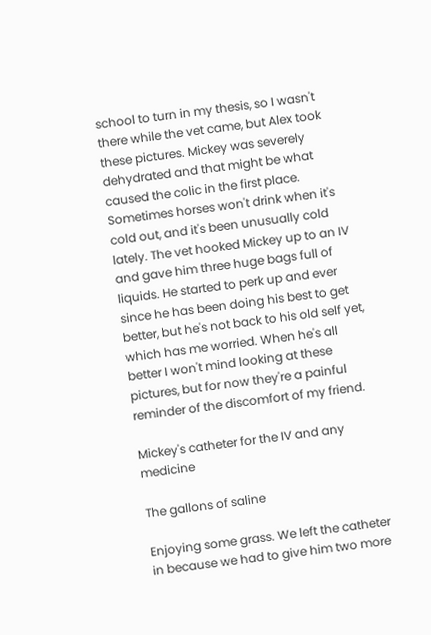school to turn in my thesis, so I wasn't there while the vet came, but Alex took these pictures. Mickey was severely dehydrated and that might be what caused the colic in the first place. Sometimes horses won't drink when it's cold out, and it's been unusually cold lately. The vet hooked Mickey up to an IV and gave him three huge bags full of liquids. He started to perk up and ever since he has been doing his best to get better, but he's not back to his old self yet, which has me worried. When he's all better I won't mind looking at these pictures, but for now they're a painful reminder of the discomfort of my friend.

Mickey's catheter for the IV and any medicine

The gallons of saline

Enjoying some grass. We left the catheter in because we had to give him two more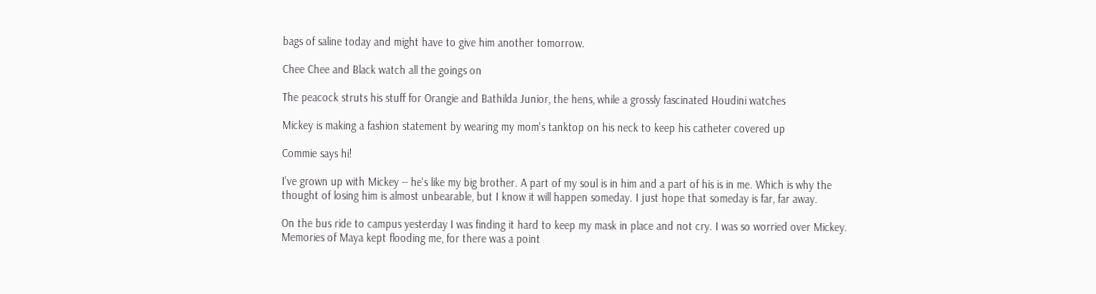bags of saline today and might have to give him another tomorrow.

Chee Chee and Black watch all the goings on

The peacock struts his stuff for Orangie and Bathilda Junior, the hens, while a grossly fascinated Houdini watches

Mickey is making a fashion statement by wearing my mom's tanktop on his neck to keep his catheter covered up

Commie says hi!

I've grown up with Mickey -- he's like my big brother. A part of my soul is in him and a part of his is in me. Which is why the thought of losing him is almost unbearable, but I know it will happen someday. I just hope that someday is far, far away.

On the bus ride to campus yesterday I was finding it hard to keep my mask in place and not cry. I was so worried over Mickey. Memories of Maya kept flooding me, for there was a point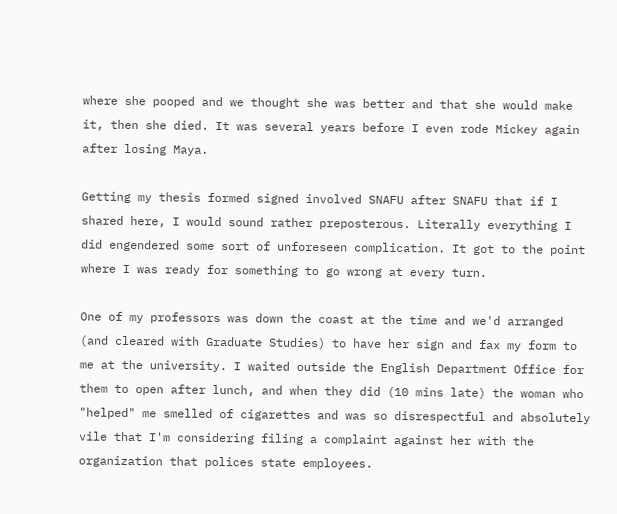where she pooped and we thought she was better and that she would make it, then she died. It was several years before I even rode Mickey again after losing Maya.

Getting my thesis formed signed involved SNAFU after SNAFU that if I shared here, I would sound rather preposterous. Literally everything I did engendered some sort of unforeseen complication. It got to the point where I was ready for something to go wrong at every turn.

One of my professors was down the coast at the time and we'd arranged (and cleared with Graduate Studies) to have her sign and fax my form to me at the university. I waited outside the English Department Office for them to open after lunch, and when they did (10 mins late) the woman who "helped" me smelled of cigarettes and was so disrespectful and absolutely vile that I'm considering filing a complaint against her with the organization that polices state employees.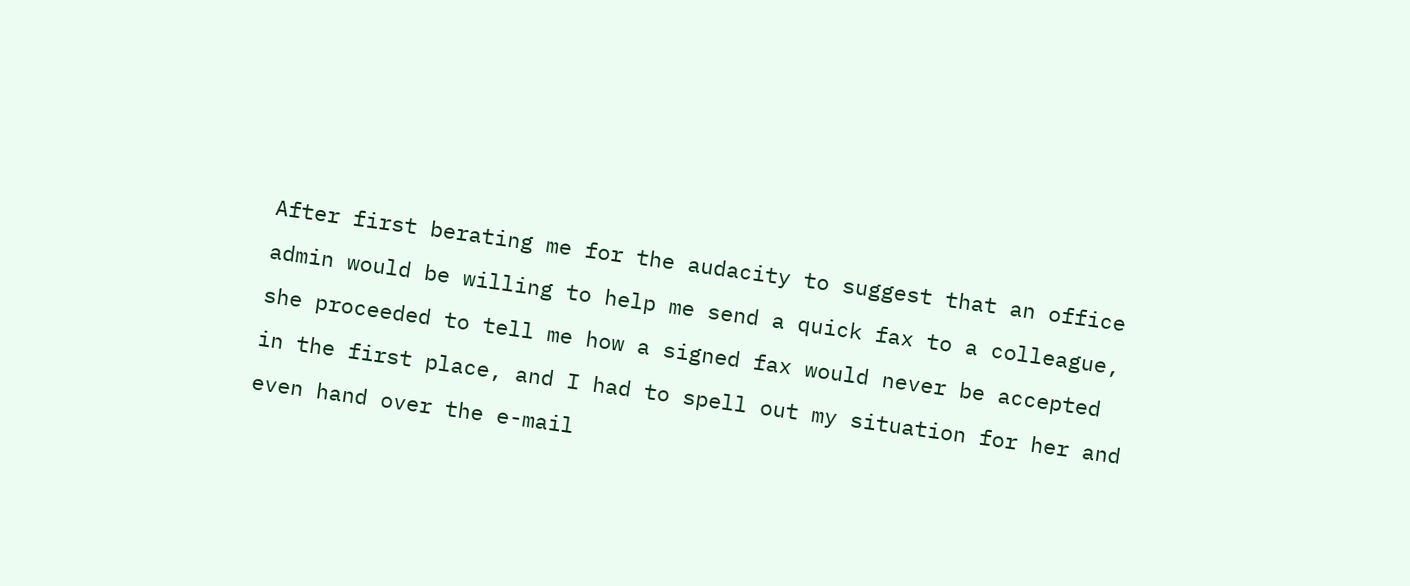After first berating me for the audacity to suggest that an office admin would be willing to help me send a quick fax to a colleague, she proceeded to tell me how a signed fax would never be accepted in the first place, and I had to spell out my situation for her and even hand over the e-mail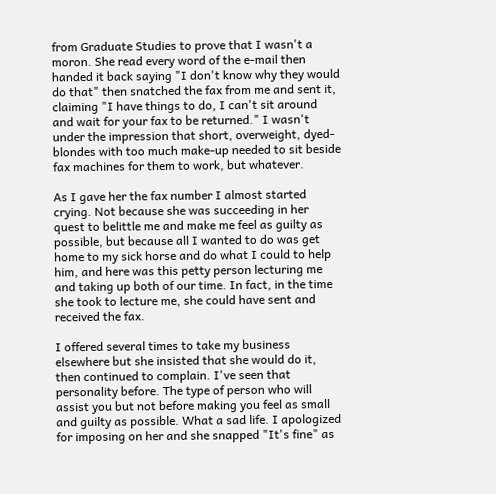from Graduate Studies to prove that I wasn't a moron. She read every word of the e-mail then handed it back saying "I don't know why they would do that" then snatched the fax from me and sent it, claiming "I have things to do, I can't sit around and wait for your fax to be returned." I wasn't under the impression that short, overweight, dyed-blondes with too much make-up needed to sit beside fax machines for them to work, but whatever.

As I gave her the fax number I almost started crying. Not because she was succeeding in her quest to belittle me and make me feel as guilty as possible, but because all I wanted to do was get home to my sick horse and do what I could to help him, and here was this petty person lecturing me and taking up both of our time. In fact, in the time she took to lecture me, she could have sent and received the fax.

I offered several times to take my business elsewhere but she insisted that she would do it, then continued to complain. I've seen that personality before. The type of person who will assist you but not before making you feel as small and guilty as possible. What a sad life. I apologized for imposing on her and she snapped "It's fine" as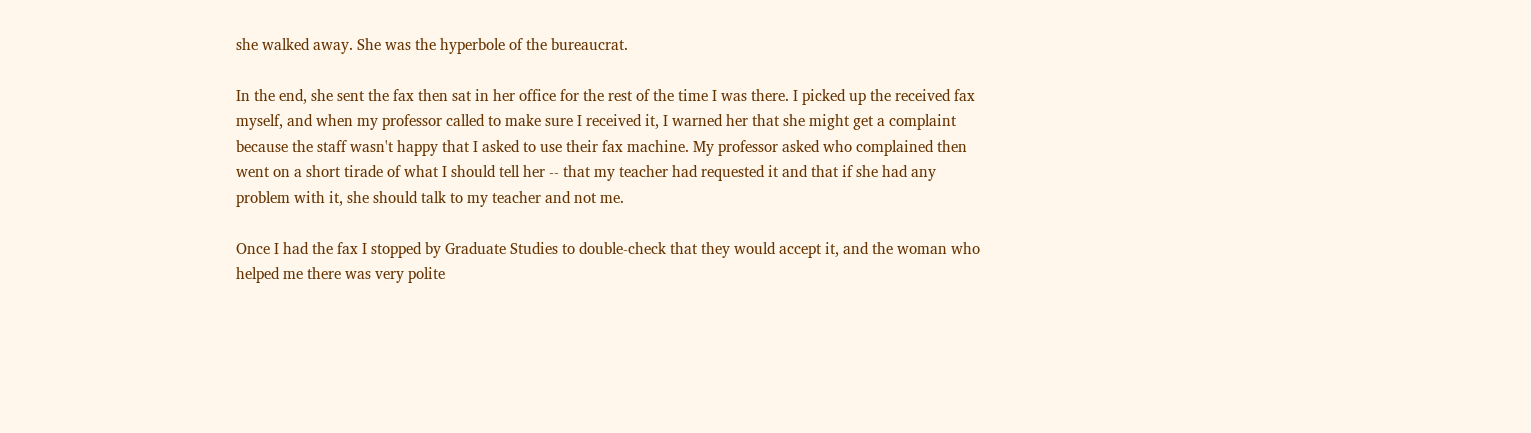she walked away. She was the hyperbole of the bureaucrat.

In the end, she sent the fax then sat in her office for the rest of the time I was there. I picked up the received fax myself, and when my professor called to make sure I received it, I warned her that she might get a complaint because the staff wasn't happy that I asked to use their fax machine. My professor asked who complained then went on a short tirade of what I should tell her -- that my teacher had requested it and that if she had any problem with it, she should talk to my teacher and not me.

Once I had the fax I stopped by Graduate Studies to double-check that they would accept it, and the woman who helped me there was very polite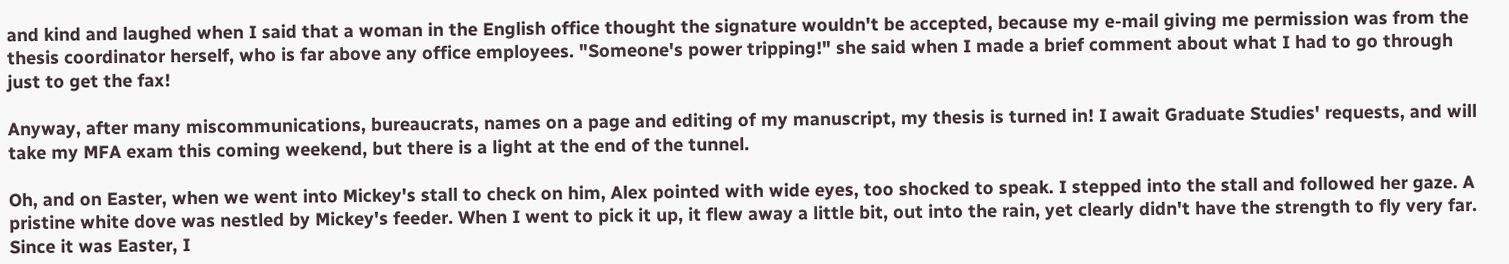and kind and laughed when I said that a woman in the English office thought the signature wouldn't be accepted, because my e-mail giving me permission was from the thesis coordinator herself, who is far above any office employees. "Someone's power tripping!" she said when I made a brief comment about what I had to go through just to get the fax!

Anyway, after many miscommunications, bureaucrats, names on a page and editing of my manuscript, my thesis is turned in! I await Graduate Studies' requests, and will take my MFA exam this coming weekend, but there is a light at the end of the tunnel.

Oh, and on Easter, when we went into Mickey's stall to check on him, Alex pointed with wide eyes, too shocked to speak. I stepped into the stall and followed her gaze. A pristine white dove was nestled by Mickey's feeder. When I went to pick it up, it flew away a little bit, out into the rain, yet clearly didn't have the strength to fly very far. Since it was Easter, I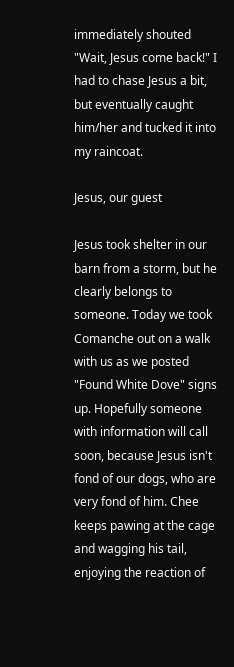immediately shouted "Wait, Jesus come back!" I had to chase Jesus a bit, but eventually caught him/her and tucked it into my raincoat.

Jesus, our guest

Jesus took shelter in our barn from a storm, but he clearly belongs to someone. Today we took Comanche out on a walk with us as we posted "Found White Dove" signs up. Hopefully someone with information will call soon, because Jesus isn't fond of our dogs, who are very fond of him. Chee keeps pawing at the cage and wagging his tail, enjoying the reaction of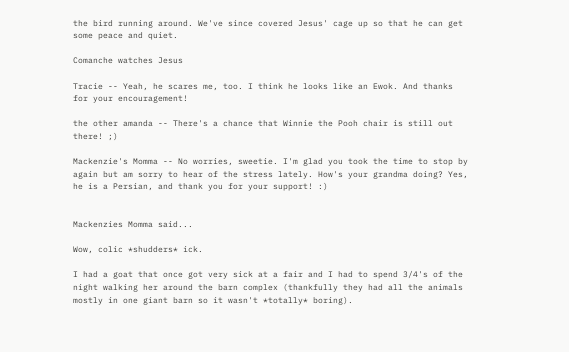the bird running around. We've since covered Jesus' cage up so that he can get some peace and quiet.

Comanche watches Jesus

Tracie -- Yeah, he scares me, too. I think he looks like an Ewok. And thanks for your encouragement!

the other amanda -- There's a chance that Winnie the Pooh chair is still out there! ;)

Mackenzie's Momma -- No worries, sweetie. I'm glad you took the time to stop by again but am sorry to hear of the stress lately. How's your grandma doing? Yes, he is a Persian, and thank you for your support! :)


Mackenzies Momma said...

Wow, colic *shudders* ick.

I had a goat that once got very sick at a fair and I had to spend 3/4's of the night walking her around the barn complex (thankfully they had all the animals mostly in one giant barn so it wasn't *totally* boring).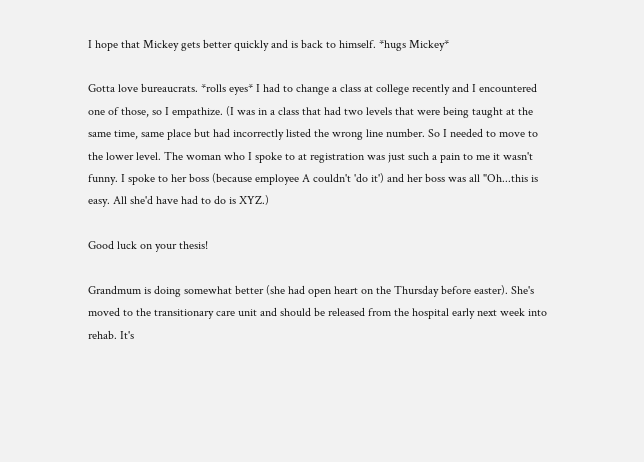I hope that Mickey gets better quickly and is back to himself. *hugs Mickey*

Gotta love bureaucrats. *rolls eyes* I had to change a class at college recently and I encountered one of those, so I empathize. (I was in a class that had two levels that were being taught at the same time, same place but had incorrectly listed the wrong line number. So I needed to move to the lower level. The woman who I spoke to at registration was just such a pain to me it wasn't funny. I spoke to her boss (because employee A couldn't 'do it') and her boss was all "Oh...this is easy. All she'd have had to do is XYZ.)

Good luck on your thesis!

Grandmum is doing somewhat better (she had open heart on the Thursday before easter). She's moved to the transitionary care unit and should be released from the hospital early next week into rehab. It's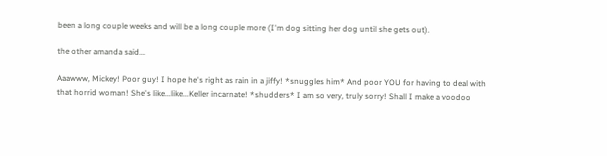been a long couple weeks and will be a long couple more (I'm dog sitting her dog until she gets out).

the other amanda said...

Aaawww, Mickey! Poor guy! I hope he's right as rain in a jiffy! *snuggles him* And poor YOU for having to deal with that horrid woman! She's like...like...Keller incarnate! *shudders* I am so very, truly sorry! Shall I make a voodoo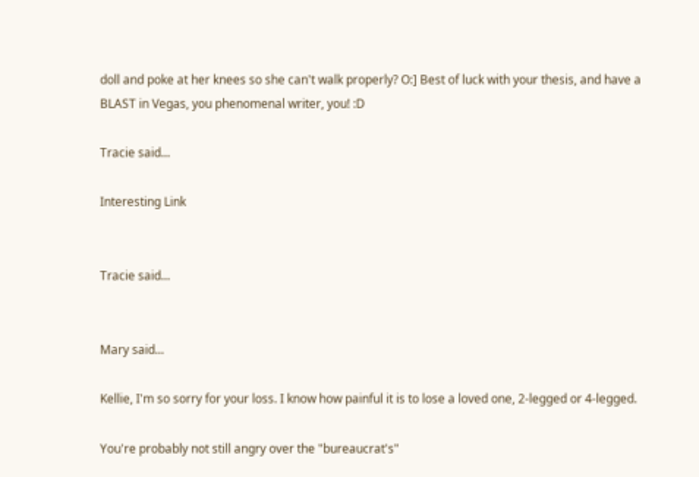doll and poke at her knees so she can't walk properly? O:] Best of luck with your thesis, and have a BLAST in Vegas, you phenomenal writer, you! :D

Tracie said...

Interesting Link


Tracie said...


Mary said...

Kellie, I'm so sorry for your loss. I know how painful it is to lose a loved one, 2-legged or 4-legged.

You're probably not still angry over the "bureaucrat's"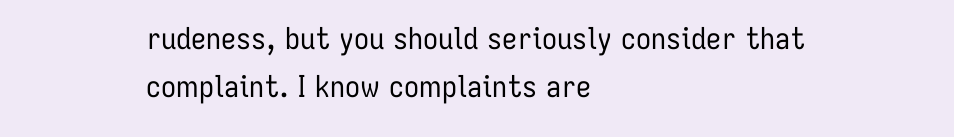rudeness, but you should seriously consider that complaint. I know complaints are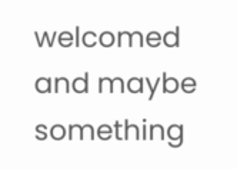welcomed and maybe something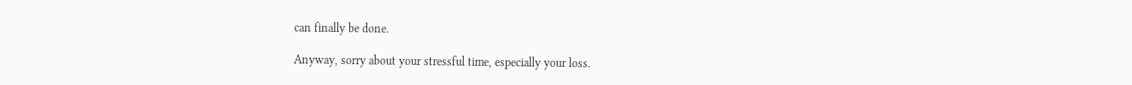can finally be done.

Anyway, sorry about your stressful time, especially your loss.